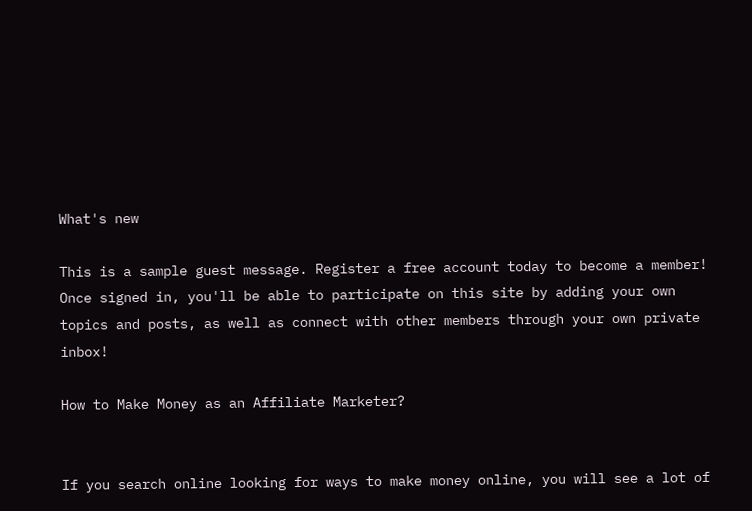What's new

This is a sample guest message. Register a free account today to become a member! Once signed in, you'll be able to participate on this site by adding your own topics and posts, as well as connect with other members through your own private inbox!

How to Make Money as an Affiliate Marketer?


If you search online looking for ways to make money online, you will see a lot of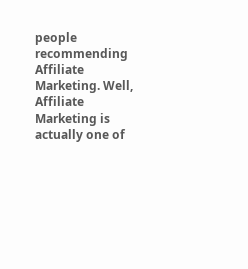people recommending Affiliate Marketing. Well, Affiliate Marketing is actually one of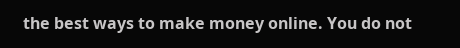the best ways to make money online. You do not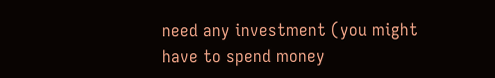need any investment (you might have to spend money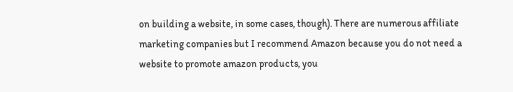on building a website, in some cases, though). There are numerous affiliate marketing companies but I recommend Amazon because you do not need a website to promote amazon products, you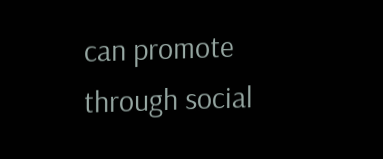can promote through social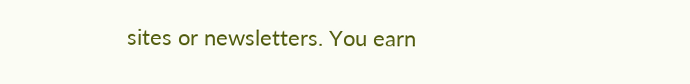sites or newsletters. You earn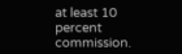at least 10 percent commission.